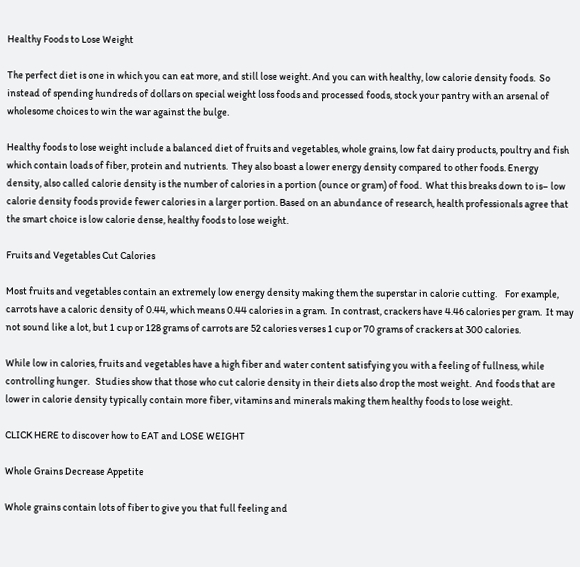Healthy Foods to Lose Weight

The perfect diet is one in which you can eat more, and still lose weight. And you can with healthy, low calorie density foods.  So instead of spending hundreds of dollars on special weight loss foods and processed foods, stock your pantry with an arsenal of wholesome choices to win the war against the bulge.

Healthy foods to lose weight include a balanced diet of fruits and vegetables, whole grains, low fat dairy products, poultry and fish which contain loads of fiber, protein and nutrients.  They also boast a lower energy density compared to other foods. Energy density, also called calorie density is the number of calories in a portion (ounce or gram) of food.  What this breaks down to is– low calorie density foods provide fewer calories in a larger portion. Based on an abundance of research, health professionals agree that the smart choice is low calorie dense, healthy foods to lose weight.

Fruits and Vegetables Cut Calories

Most fruits and vegetables contain an extremely low energy density making them the superstar in calorie cutting.    For example, carrots have a caloric density of 0.44, which means 0.44 calories in a gram.  In contrast, crackers have 4.46 calories per gram.  It may not sound like a lot, but 1 cup or 128 grams of carrots are 52 calories verses 1 cup or 70 grams of crackers at 300 calories.

While low in calories, fruits and vegetables have a high fiber and water content satisfying you with a feeling of fullness, while controlling hunger.   Studies show that those who cut calorie density in their diets also drop the most weight.  And foods that are lower in calorie density typically contain more fiber, vitamins and minerals making them healthy foods to lose weight.

CLICK HERE to discover how to EAT and LOSE WEIGHT

Whole Grains Decrease Appetite

Whole grains contain lots of fiber to give you that full feeling and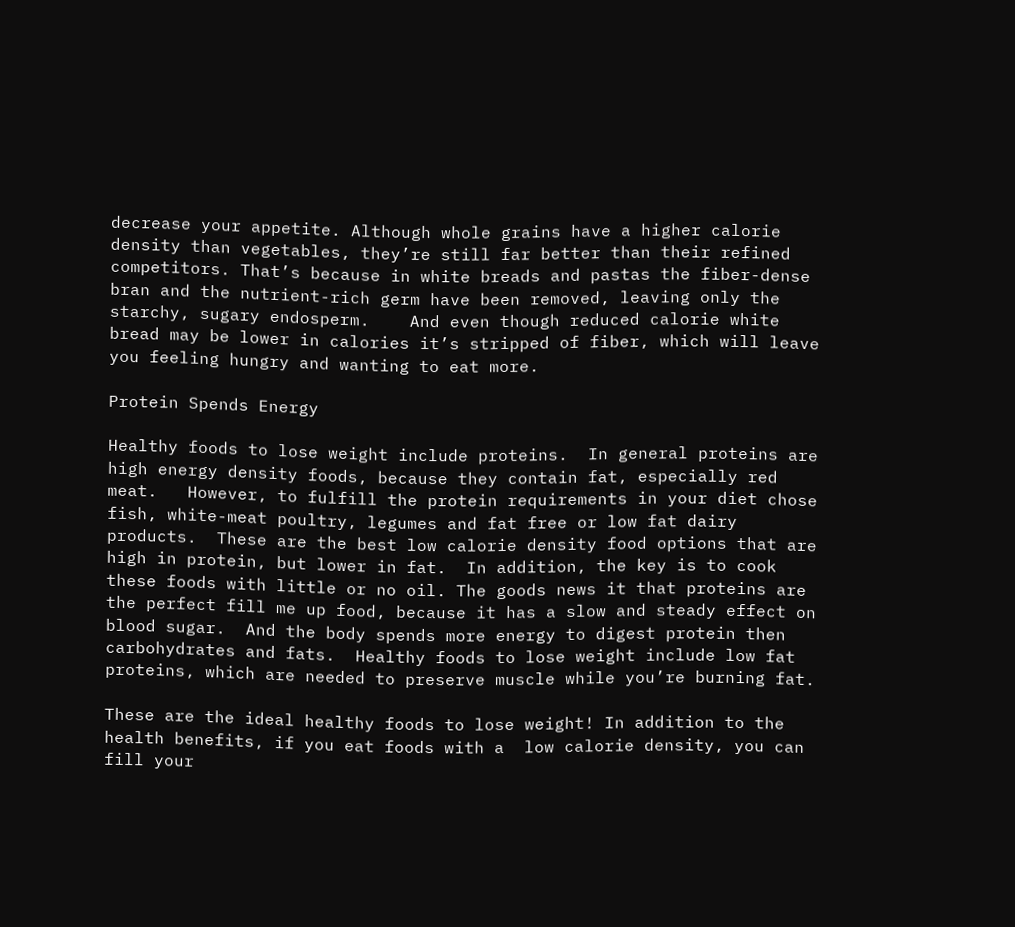decrease your appetite. Although whole grains have a higher calorie density than vegetables, they’re still far better than their refined competitors. That’s because in white breads and pastas the fiber-dense bran and the nutrient-rich germ have been removed, leaving only the starchy, sugary endosperm.    And even though reduced calorie white bread may be lower in calories it’s stripped of fiber, which will leave you feeling hungry and wanting to eat more.

Protein Spends Energy

Healthy foods to lose weight include proteins.  In general proteins are high energy density foods, because they contain fat, especially red meat.   However, to fulfill the protein requirements in your diet chose fish, white-meat poultry, legumes and fat free or low fat dairy products.  These are the best low calorie density food options that are high in protein, but lower in fat.  In addition, the key is to cook these foods with little or no oil. The goods news it that proteins are the perfect fill me up food, because it has a slow and steady effect on blood sugar.  And the body spends more energy to digest protein then carbohydrates and fats.  Healthy foods to lose weight include low fat proteins, which are needed to preserve muscle while you’re burning fat.

These are the ideal healthy foods to lose weight! In addition to the health benefits, if you eat foods with a  low calorie density, you can fill your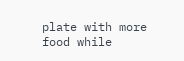plate with more food while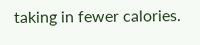taking in fewer calories.